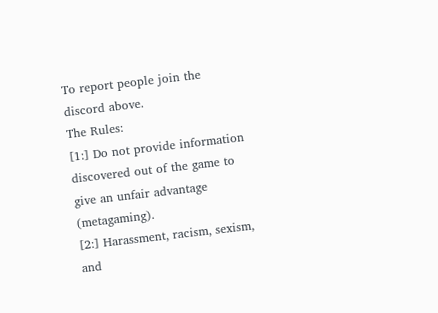To report people join the discord above.
The Rules:
[1:] Do not provide information discovered out of the game to give an unfair advantage (metagaming).
[2:] Harassment, racism, sexism, and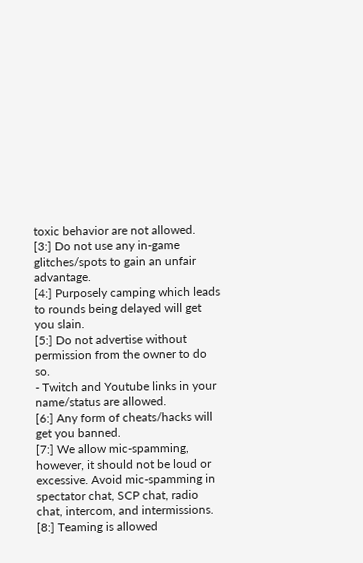toxic behavior are not allowed.
[3:] Do not use any in-game glitches/spots to gain an unfair advantage.
[4:] Purposely camping which leads to rounds being delayed will get you slain.
[5:] Do not advertise without permission from the owner to do so.
- Twitch and Youtube links in your name/status are allowed.
[6:] Any form of cheats/hacks will get you banned.
[7:] We allow mic-spamming, however, it should not be loud or excessive. Avoid mic-spamming in spectator chat, SCP chat, radio chat, intercom, and intermissions.
[8:] Teaming is allowed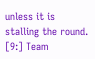unless it is stalling the round.
[9:] Team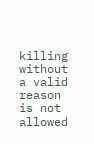killing without a valid reason is not allowed